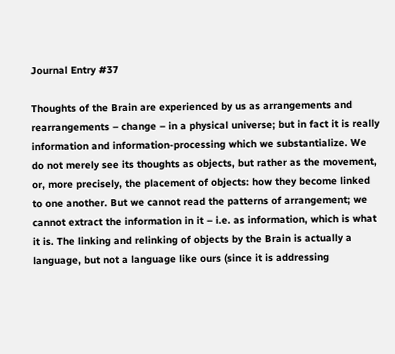Journal Entry #37

Thoughts of the Brain are experienced by us as arrangements and rearrangements – change – in a physical universe; but in fact it is really information and information-processing which we substantialize. We do not merely see its thoughts as objects, but rather as the movement, or, more precisely, the placement of objects: how they become linked to one another. But we cannot read the patterns of arrangement; we cannot extract the information in it – i.e. as information, which is what it is. The linking and relinking of objects by the Brain is actually a language, but not a language like ours (since it is addressing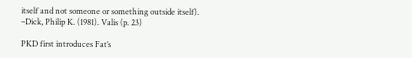itself and not someone or something outside itself).
–Dick, Philip K. (1981). Valis (p. 23)

PKD first introduces Fat’s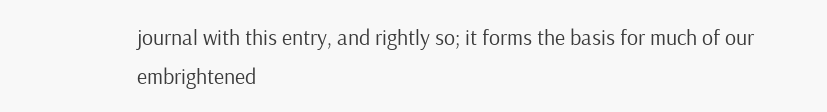journal with this entry, and rightly so; it forms the basis for much of our embrightened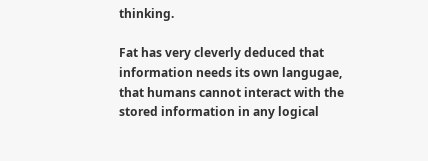thinking.

Fat has very cleverly deduced that information needs its own langugae, that humans cannot interact with the stored information in any logical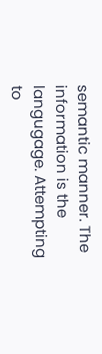semantic manner. The information is the langugage. Attempting to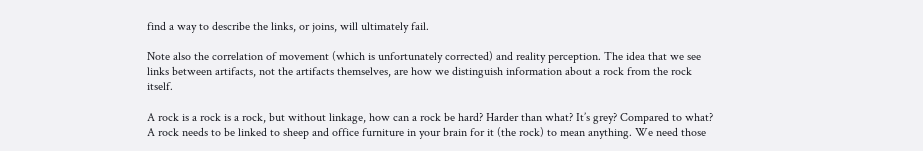find a way to describe the links, or joins, will ultimately fail.

Note also the correlation of movement (which is unfortunately corrected) and reality perception. The idea that we see links between artifacts, not the artifacts themselves, are how we distinguish information about a rock from the rock itself.

A rock is a rock is a rock, but without linkage, how can a rock be hard? Harder than what? It’s grey? Compared to what? A rock needs to be linked to sheep and office furniture in your brain for it (the rock) to mean anything. We need those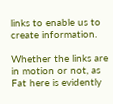links to enable us to create information.

Whether the links are in motion or not, as Fat here is evidently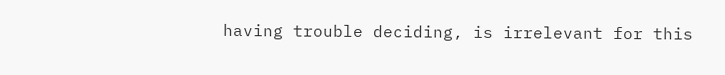having trouble deciding, is irrelevant for this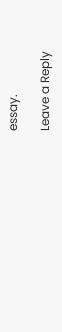essay.

Leave a Reply